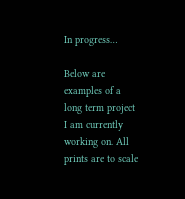In progress…

Below are examples of a long term project I am currently working on. All prints are to scale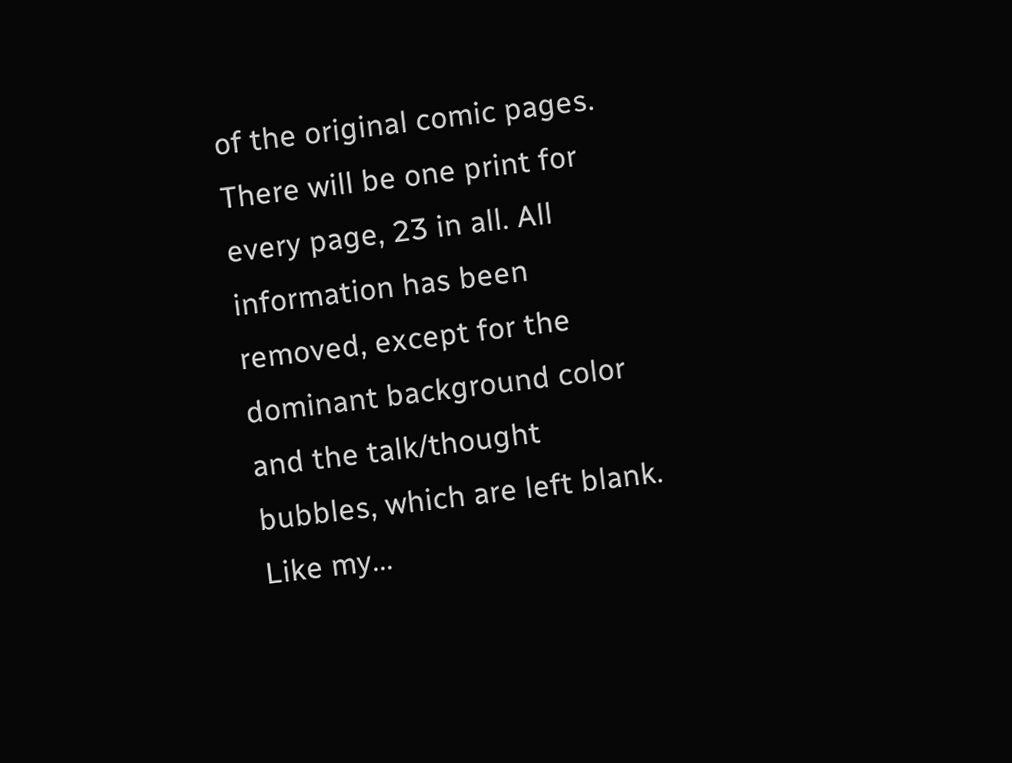of the original comic pages. There will be one print for every page, 23 in all. All information has been removed, except for the dominant background color and the talk/thought bubbles, which are left blank. Like my...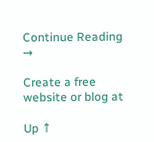Continue Reading →

Create a free website or blog at

Up ↑